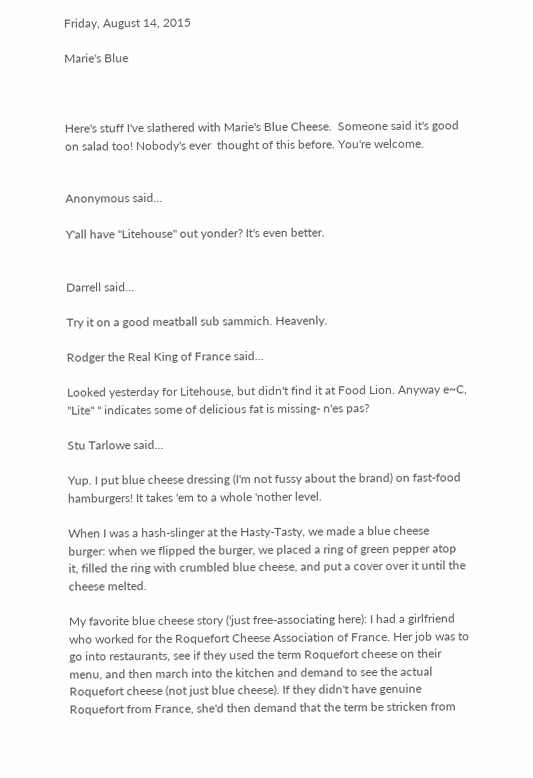Friday, August 14, 2015

Marie's Blue



Here's stuff I've slathered with Marie's Blue Cheese.  Someone said it's good on salad too! Nobody's ever  thought of this before. You're welcome.


Anonymous said...

Y'all have "Litehouse" out yonder? It's even better.


Darrell said...

Try it on a good meatball sub sammich. Heavenly.

Rodger the Real King of France said...

Looked yesterday for Litehouse, but didn't find it at Food Lion. Anyway e~C, "Lite" " indicates some of delicious fat is missing- n'es pas?

Stu Tarlowe said...

Yup. I put blue cheese dressing (I'm not fussy about the brand) on fast-food hamburgers! It takes 'em to a whole 'nother level.

When I was a hash-slinger at the Hasty-Tasty, we made a blue cheese burger: when we flipped the burger, we placed a ring of green pepper atop it, filled the ring with crumbled blue cheese, and put a cover over it until the cheese melted.

My favorite blue cheese story ('just free-associating here): I had a girlfriend who worked for the Roquefort Cheese Association of France. Her job was to go into restaurants, see if they used the term Roquefort cheese on their menu, and then march into the kitchen and demand to see the actual Roquefort cheese (not just blue cheese). If they didn't have genuine Roquefort from France, she'd then demand that the term be stricken from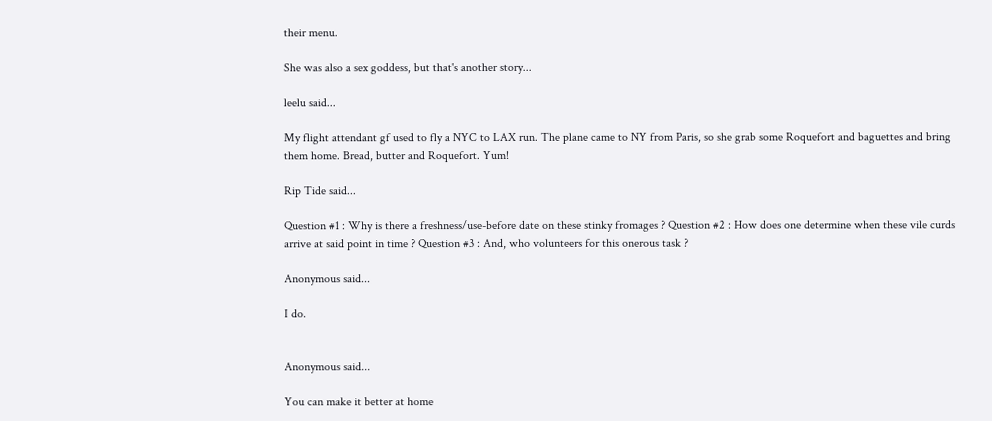their menu.

She was also a sex goddess, but that's another story...

leelu said...

My flight attendant gf used to fly a NYC to LAX run. The plane came to NY from Paris, so she grab some Roquefort and baguettes and bring them home. Bread, butter and Roquefort. Yum!

Rip Tide said...

Question #1 : Why is there a freshness/use-before date on these stinky fromages ? Question #2 : How does one determine when these vile curds arrive at said point in time ? Question #3 : And, who volunteers for this onerous task ?

Anonymous said...

I do.


Anonymous said...

You can make it better at home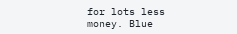for lots less money. Blue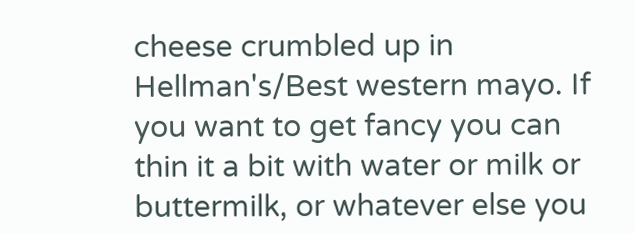cheese crumbled up in Hellman's/Best western mayo. If you want to get fancy you can thin it a bit with water or milk or buttermilk, or whatever else you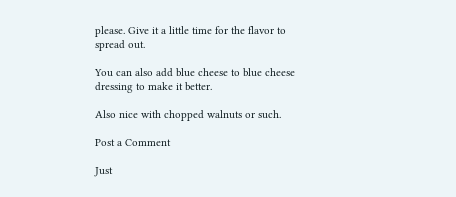please. Give it a little time for the flavor to spread out.

You can also add blue cheese to blue cheese dressing to make it better.

Also nice with chopped walnuts or such.

Post a Comment

Just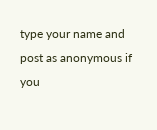type your name and post as anonymous if you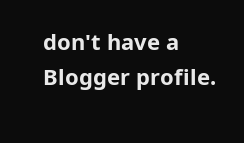don't have a Blogger profile.